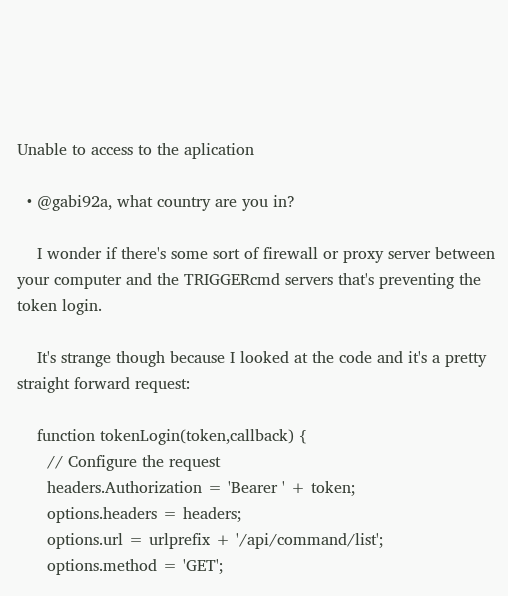Unable to access to the aplication

  • @gabi92a, what country are you in?

    I wonder if there's some sort of firewall or proxy server between your computer and the TRIGGERcmd servers that's preventing the token login.

    It's strange though because I looked at the code and it's a pretty straight forward request:

    function tokenLogin(token,callback) {
      // Configure the request
      headers.Authorization = 'Bearer ' + token;
      options.headers = headers;
      options.url = urlprefix + '/api/command/list';
      options.method = 'GET';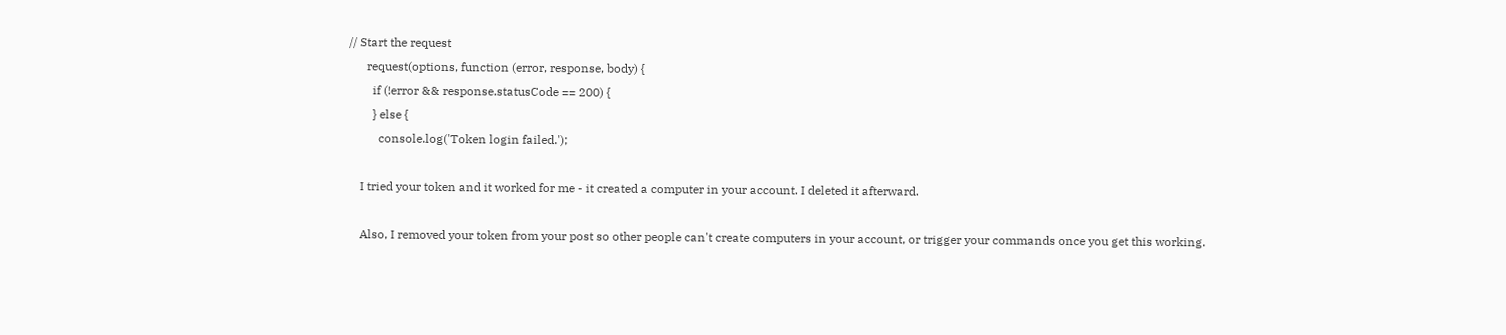// Start the request
      request(options, function (error, response, body) {
        if (!error && response.statusCode == 200) {
        } else {
          console.log('Token login failed.');

    I tried your token and it worked for me - it created a computer in your account. I deleted it afterward.

    Also, I removed your token from your post so other people can't create computers in your account, or trigger your commands once you get this working.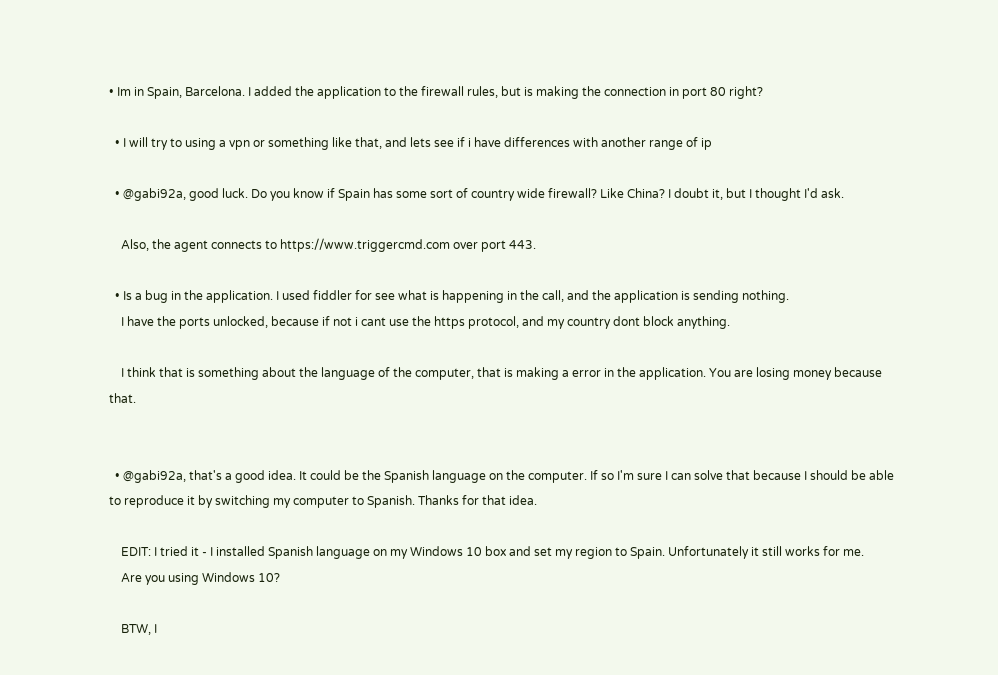• Im in Spain, Barcelona. I added the application to the firewall rules, but is making the connection in port 80 right?

  • I will try to using a vpn or something like that, and lets see if i have differences with another range of ip

  • @gabi92a, good luck. Do you know if Spain has some sort of country wide firewall? Like China? I doubt it, but I thought I'd ask.

    Also, the agent connects to https://www.triggercmd.com over port 443.

  • Is a bug in the application. I used fiddler for see what is happening in the call, and the application is sending nothing.
    I have the ports unlocked, because if not i cant use the https protocol, and my country dont block anything.

    I think that is something about the language of the computer, that is making a error in the application. You are losing money because that.


  • @gabi92a, that's a good idea. It could be the Spanish language on the computer. If so I'm sure I can solve that because I should be able to reproduce it by switching my computer to Spanish. Thanks for that idea.

    EDIT: I tried it - I installed Spanish language on my Windows 10 box and set my region to Spain. Unfortunately it still works for me.
    Are you using Windows 10?

    BTW, I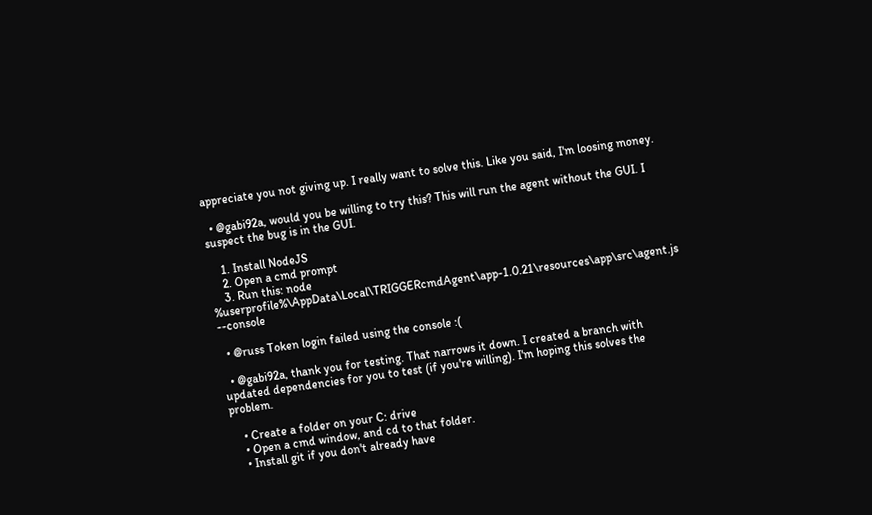appreciate you not giving up. I really want to solve this. Like you said, I'm loosing money.

  • @gabi92a, would you be willing to try this? This will run the agent without the GUI. I suspect the bug is in the GUI.

    1. Install NodeJS
    2. Open a cmd prompt
    3. Run this: node %userprofile%\AppData\Local\TRIGGERcmdAgent\app-1.0.21\resources\app\src\agent.js --console

  • @russ Token login failed using the console :(

  • @gabi92a, thank you for testing. That narrows it down. I created a branch with updated dependencies for you to test (if you're willing). I'm hoping this solves the problem.

    • Create a folder on your C: drive
    • Open a cmd window, and cd to that folder.
    • Install git if you don't already have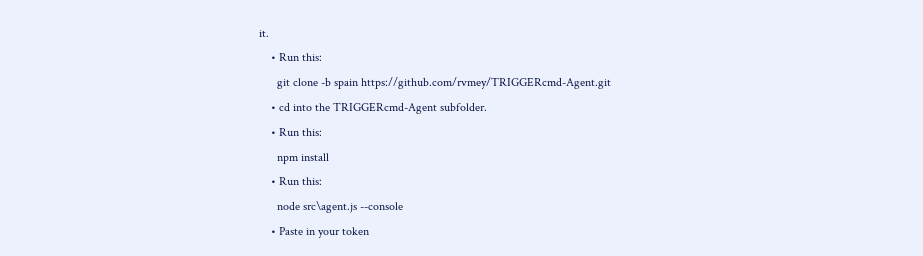it.
    • Run this:
      git clone -b spain https://github.com/rvmey/TRIGGERcmd-Agent.git
    • cd into the TRIGGERcmd-Agent subfolder.
    • Run this:
      npm install
    • Run this:
      node src\agent.js --console
    • Paste in your token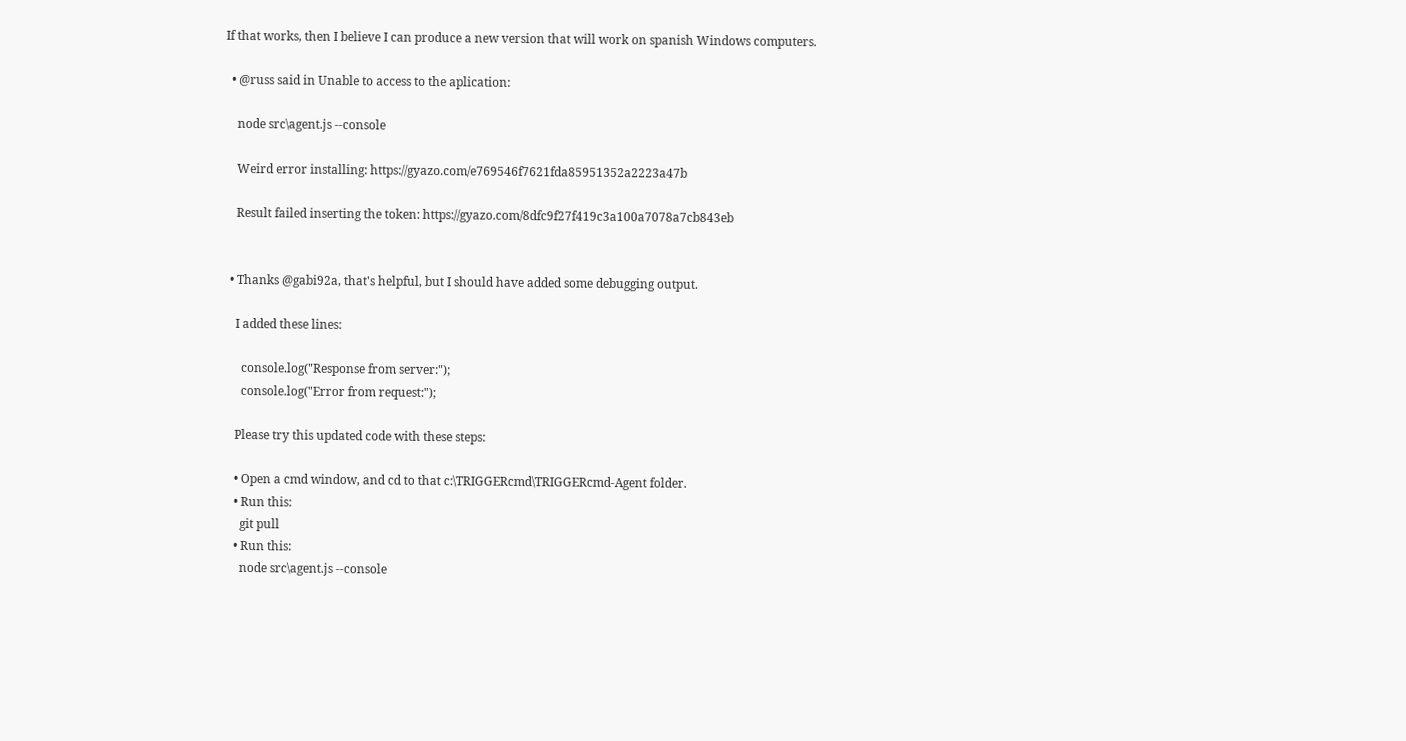If that works, then I believe I can produce a new version that will work on spanish Windows computers.

  • @russ said in Unable to access to the aplication:

    node src\agent.js --console

    Weird error installing: https://gyazo.com/e769546f7621fda85951352a2223a47b

    Result failed inserting the token: https://gyazo.com/8dfc9f27f419c3a100a7078a7cb843eb


  • Thanks @gabi92a, that's helpful, but I should have added some debugging output.

    I added these lines:

      console.log("Response from server:");
      console.log("Error from request:");

    Please try this updated code with these steps:

    • Open a cmd window, and cd to that c:\TRIGGERcmd\TRIGGERcmd-Agent folder.
    • Run this:
      git pull
    • Run this:
      node src\agent.js --console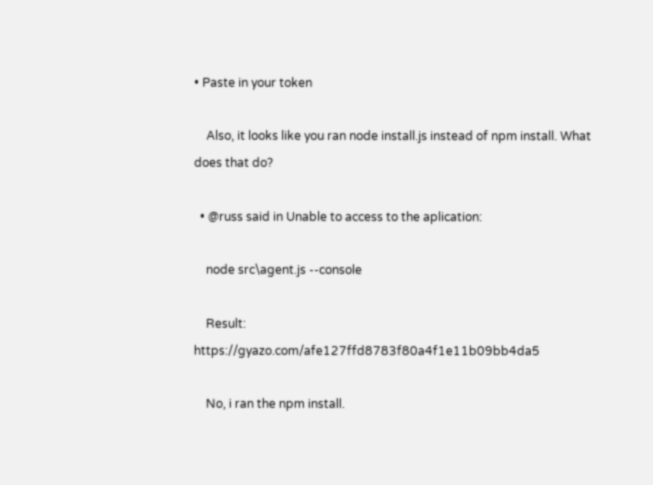• Paste in your token

    Also, it looks like you ran node install.js instead of npm install. What does that do?

  • @russ said in Unable to access to the aplication:

    node src\agent.js --console

    Result: https://gyazo.com/afe127ffd8783f80a4f1e11b09bb4da5

    No, i ran the npm install.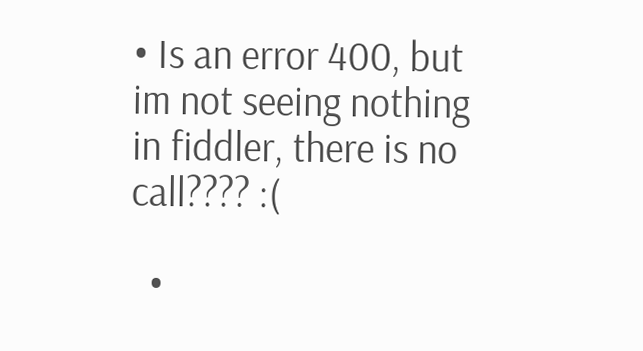• Is an error 400, but im not seeing nothing in fiddler, there is no call???? :(

  •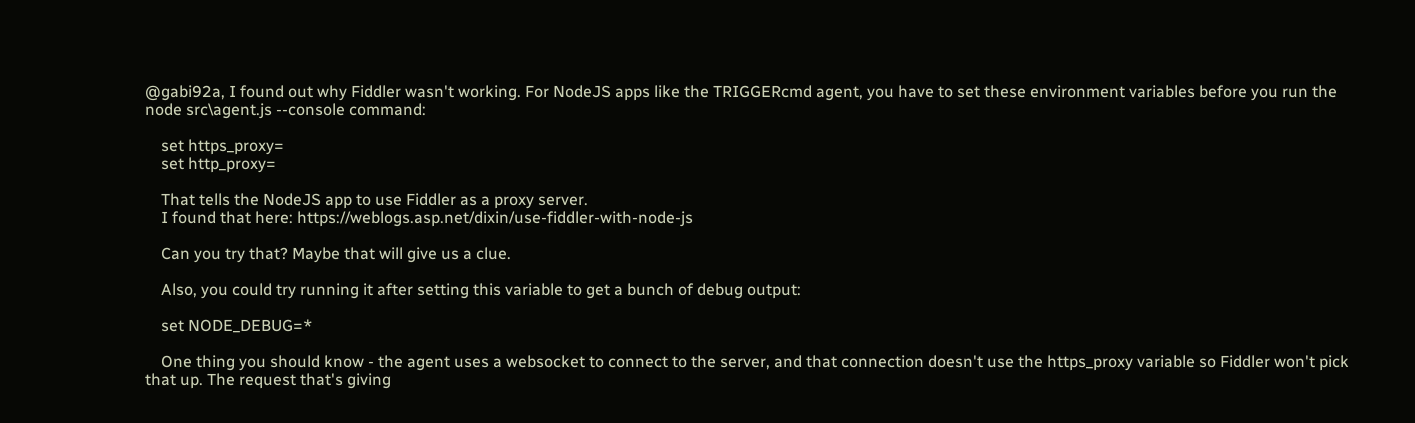@gabi92a, I found out why Fiddler wasn't working. For NodeJS apps like the TRIGGERcmd agent, you have to set these environment variables before you run the node src\agent.js --console command:

    set https_proxy=
    set http_proxy=

    That tells the NodeJS app to use Fiddler as a proxy server.
    I found that here: https://weblogs.asp.net/dixin/use-fiddler-with-node-js

    Can you try that? Maybe that will give us a clue.

    Also, you could try running it after setting this variable to get a bunch of debug output:

    set NODE_DEBUG=*

    One thing you should know - the agent uses a websocket to connect to the server, and that connection doesn't use the https_proxy variable so Fiddler won't pick that up. The request that's giving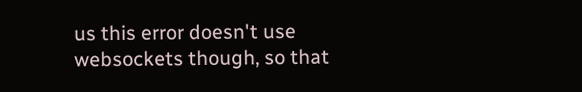us this error doesn't use websockets though, so that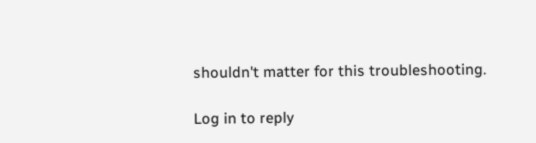shouldn't matter for this troubleshooting.

Log in to reply